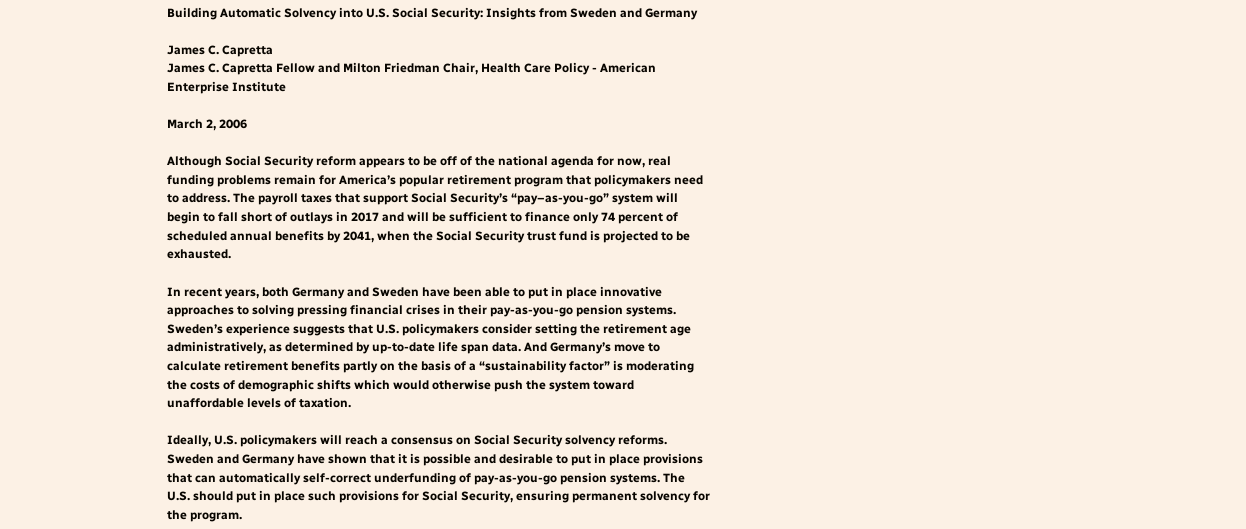Building Automatic Solvency into U.S. Social Security: Insights from Sweden and Germany

James C. Capretta
James C. Capretta Fellow and Milton Friedman Chair, Health Care Policy - American Enterprise Institute

March 2, 2006

Although Social Security reform appears to be off of the national agenda for now, real funding problems remain for America’s popular retirement program that policymakers need to address. The payroll taxes that support Social Security’s “pay–as-you-go” system will begin to fall short of outlays in 2017 and will be sufficient to finance only 74 percent of scheduled annual benefits by 2041, when the Social Security trust fund is projected to be exhausted.

In recent years, both Germany and Sweden have been able to put in place innovative approaches to solving pressing financial crises in their pay-as-you-go pension systems. Sweden’s experience suggests that U.S. policymakers consider setting the retirement age administratively, as determined by up-to-date life span data. And Germany’s move to calculate retirement benefits partly on the basis of a “sustainability factor” is moderating the costs of demographic shifts which would otherwise push the system toward unaffordable levels of taxation.

Ideally, U.S. policymakers will reach a consensus on Social Security solvency reforms. Sweden and Germany have shown that it is possible and desirable to put in place provisions that can automatically self-correct underfunding of pay-as-you-go pension systems. The U.S. should put in place such provisions for Social Security, ensuring permanent solvency for the program.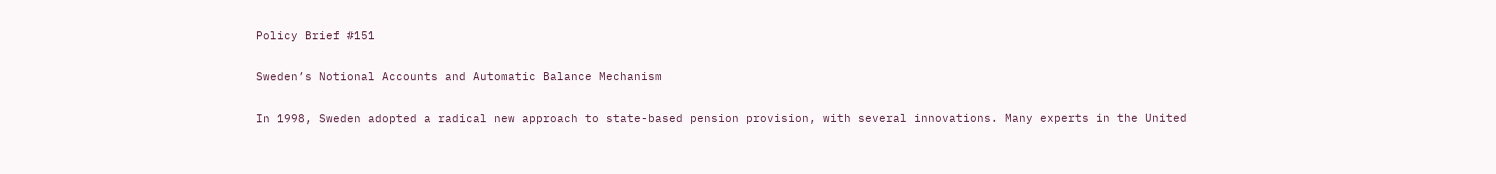Policy Brief #151

Sweden’s Notional Accounts and Automatic Balance Mechanism

In 1998, Sweden adopted a radical new approach to state-based pension provision, with several innovations. Many experts in the United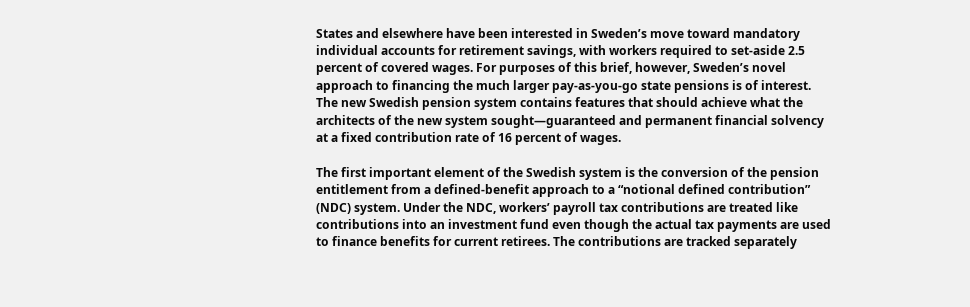States and elsewhere have been interested in Sweden’s move toward mandatory individual accounts for retirement savings, with workers required to set-aside 2.5 percent of covered wages. For purposes of this brief, however, Sweden’s novel approach to financing the much larger pay-as-you-go state pensions is of interest. The new Swedish pension system contains features that should achieve what the architects of the new system sought—guaranteed and permanent financial solvency at a fixed contribution rate of 16 percent of wages.

The first important element of the Swedish system is the conversion of the pension entitlement from a defined-benefit approach to a “notional defined contribution” (NDC) system. Under the NDC, workers’ payroll tax contributions are treated like contributions into an investment fund even though the actual tax payments are used to finance benefits for current retirees. The contributions are tracked separately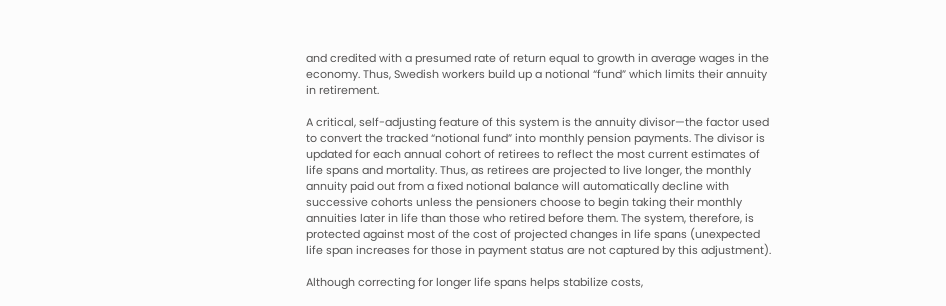and credited with a presumed rate of return equal to growth in average wages in the economy. Thus, Swedish workers build up a notional “fund” which limits their annuity in retirement.

A critical, self-adjusting feature of this system is the annuity divisor—the factor used to convert the tracked “notional fund” into monthly pension payments. The divisor is updated for each annual cohort of retirees to reflect the most current estimates of life spans and mortality. Thus, as retirees are projected to live longer, the monthly annuity paid out from a fixed notional balance will automatically decline with successive cohorts unless the pensioners choose to begin taking their monthly annuities later in life than those who retired before them. The system, therefore, is protected against most of the cost of projected changes in life spans (unexpected life span increases for those in payment status are not captured by this adjustment).

Although correcting for longer life spans helps stabilize costs,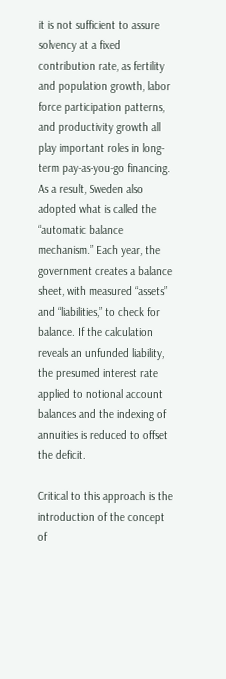it is not sufficient to assure solvency at a fixed contribution rate, as fertility and population growth, labor force participation patterns, and productivity growth all play important roles in long-term pay-as-you-go financing. As a result, Sweden also adopted what is called the “automatic balance mechanism.” Each year, the government creates a balance sheet, with measured “assets” and “liabilities,” to check for balance. If the calculation reveals an unfunded liability, the presumed interest rate applied to notional account balances and the indexing of annuities is reduced to offset the deficit.

Critical to this approach is the introduction of the concept of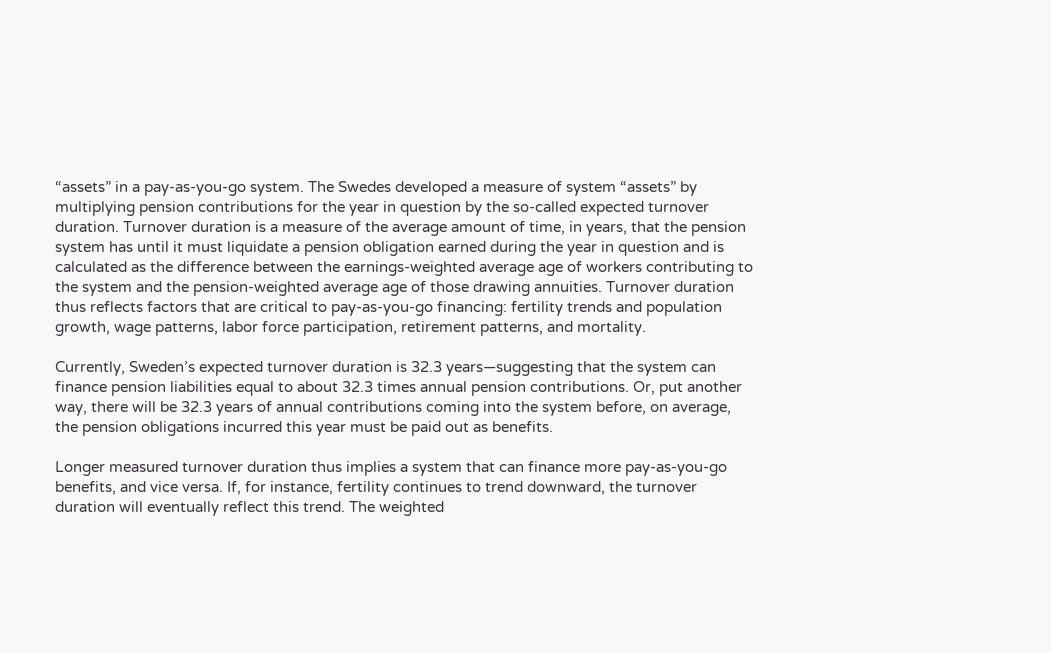“assets” in a pay-as-you-go system. The Swedes developed a measure of system “assets” by multiplying pension contributions for the year in question by the so-called expected turnover duration. Turnover duration is a measure of the average amount of time, in years, that the pension system has until it must liquidate a pension obligation earned during the year in question and is calculated as the difference between the earnings-weighted average age of workers contributing to the system and the pension-weighted average age of those drawing annuities. Turnover duration thus reflects factors that are critical to pay-as-you-go financing: fertility trends and population growth, wage patterns, labor force participation, retirement patterns, and mortality.

Currently, Sweden’s expected turnover duration is 32.3 years—suggesting that the system can finance pension liabilities equal to about 32.3 times annual pension contributions. Or, put another way, there will be 32.3 years of annual contributions coming into the system before, on average, the pension obligations incurred this year must be paid out as benefits.

Longer measured turnover duration thus implies a system that can finance more pay-as-you-go benefits, and vice versa. If, for instance, fertility continues to trend downward, the turnover duration will eventually reflect this trend. The weighted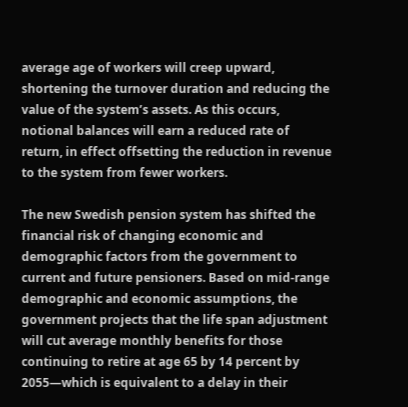average age of workers will creep upward, shortening the turnover duration and reducing the value of the system’s assets. As this occurs, notional balances will earn a reduced rate of return, in effect offsetting the reduction in revenue to the system from fewer workers.

The new Swedish pension system has shifted the financial risk of changing economic and demographic factors from the government to current and future pensioners. Based on mid-range demographic and economic assumptions, the government projects that the life span adjustment will cut average monthly benefits for those continuing to retire at age 65 by 14 percent by 2055—which is equivalent to a delay in their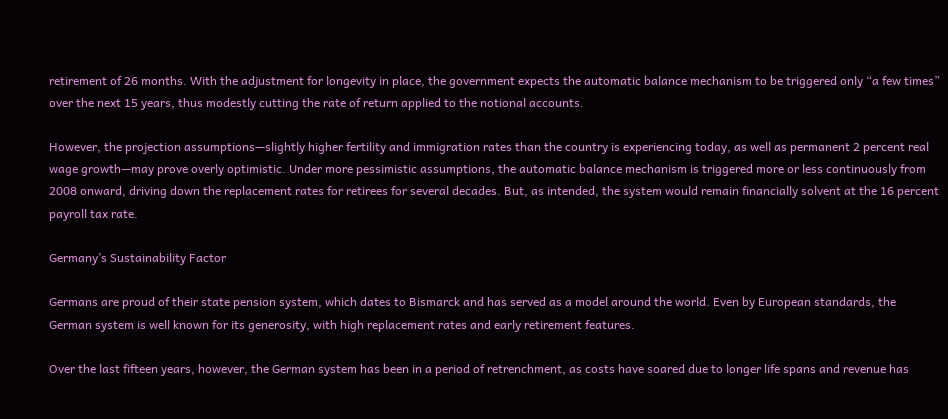retirement of 26 months. With the adjustment for longevity in place, the government expects the automatic balance mechanism to be triggered only “a few times” over the next 15 years, thus modestly cutting the rate of return applied to the notional accounts.

However, the projection assumptions—slightly higher fertility and immigration rates than the country is experiencing today, as well as permanent 2 percent real wage growth—may prove overly optimistic. Under more pessimistic assumptions, the automatic balance mechanism is triggered more or less continuously from 2008 onward, driving down the replacement rates for retirees for several decades. But, as intended, the system would remain financially solvent at the 16 percent payroll tax rate.

Germany’s Sustainability Factor

Germans are proud of their state pension system, which dates to Bismarck and has served as a model around the world. Even by European standards, the German system is well known for its generosity, with high replacement rates and early retirement features.

Over the last fifteen years, however, the German system has been in a period of retrenchment, as costs have soared due to longer life spans and revenue has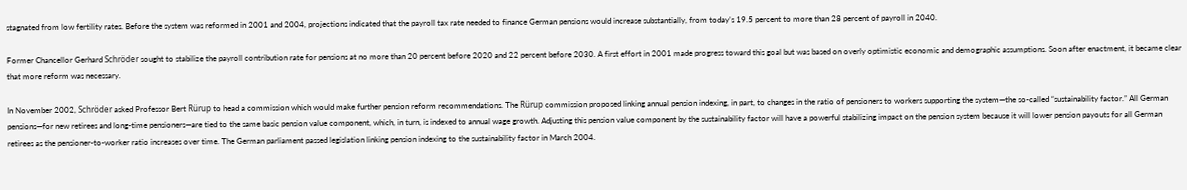stagnated from low fertility rates. Before the system was reformed in 2001 and 2004, projections indicated that the payroll tax rate needed to finance German pensions would increase substantially, from today’s 19.5 percent to more than 28 percent of payroll in 2040.

Former Chancellor Gerhard Schröder sought to stabilize the payroll contribution rate for pensions at no more than 20 percent before 2020 and 22 percent before 2030. A first effort in 2001 made progress toward this goal but was based on overly optimistic economic and demographic assumptions. Soon after enactment, it became clear that more reform was necessary.

In November 2002, Schröder asked Professor Bert Rürup to head a commission which would make further pension reform recommendations. The Rürup commission proposed linking annual pension indexing, in part, to changes in the ratio of pensioners to workers supporting the system—the so-called “sustainability factor.” All German pensions—for new retirees and long-time pensioners—are tied to the same basic pension value component, which, in turn, is indexed to annual wage growth. Adjusting this pension value component by the sustainability factor will have a powerful stabilizing impact on the pension system because it will lower pension payouts for all German retirees as the pensioner-to-worker ratio increases over time. The German parliament passed legislation linking pension indexing to the sustainability factor in March 2004.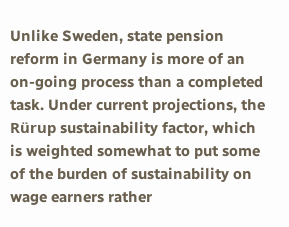Unlike Sweden, state pension reform in Germany is more of an on-going process than a completed task. Under current projections, the Rürup sustainability factor, which is weighted somewhat to put some of the burden of sustainability on wage earners rather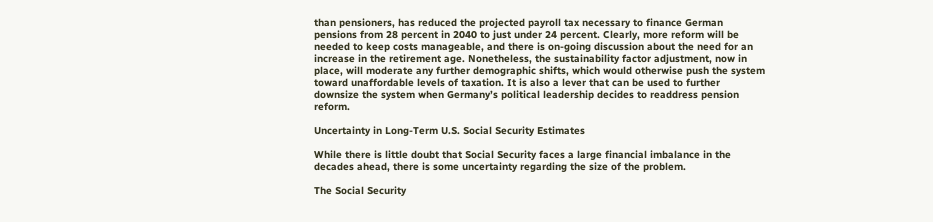than pensioners, has reduced the projected payroll tax necessary to finance German pensions from 28 percent in 2040 to just under 24 percent. Clearly, more reform will be needed to keep costs manageable, and there is on-going discussion about the need for an increase in the retirement age. Nonetheless, the sustainability factor adjustment, now in place, will moderate any further demographic shifts, which would otherwise push the system toward unaffordable levels of taxation. It is also a lever that can be used to further downsize the system when Germany’s political leadership decides to readdress pension reform.

Uncertainty in Long-Term U.S. Social Security Estimates

While there is little doubt that Social Security faces a large financial imbalance in the decades ahead, there is some uncertainty regarding the size of the problem.

The Social Security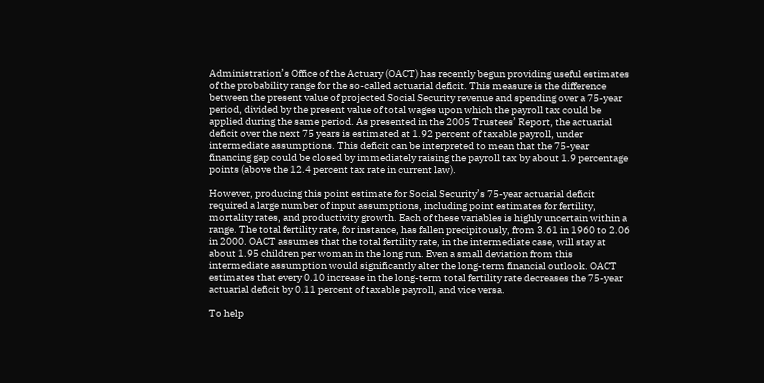Administration’s Office of the Actuary (OACT) has recently begun providing useful estimates of the probability range for the so-called actuarial deficit. This measure is the difference between the present value of projected Social Security revenue and spending over a 75-year period, divided by the present value of total wages upon which the payroll tax could be applied during the same period. As presented in the 2005 Trustees’ Report, the actuarial deficit over the next 75 years is estimated at 1.92 percent of taxable payroll, under intermediate assumptions. This deficit can be interpreted to mean that the 75-year financing gap could be closed by immediately raising the payroll tax by about 1.9 percentage points (above the 12.4 percent tax rate in current law).

However, producing this point estimate for Social Security’s 75-year actuarial deficit required a large number of input assumptions, including point estimates for fertility, mortality rates, and productivity growth. Each of these variables is highly uncertain within a range. The total fertility rate, for instance, has fallen precipitously, from 3.61 in 1960 to 2.06 in 2000. OACT assumes that the total fertility rate, in the intermediate case, will stay at about 1.95 children per woman in the long run. Even a small deviation from this intermediate assumption would significantly alter the long-term financial outlook. OACT estimates that every 0.10 increase in the long-term total fertility rate decreases the 75-year actuarial deficit by 0.11 percent of taxable payroll, and vice versa.

To help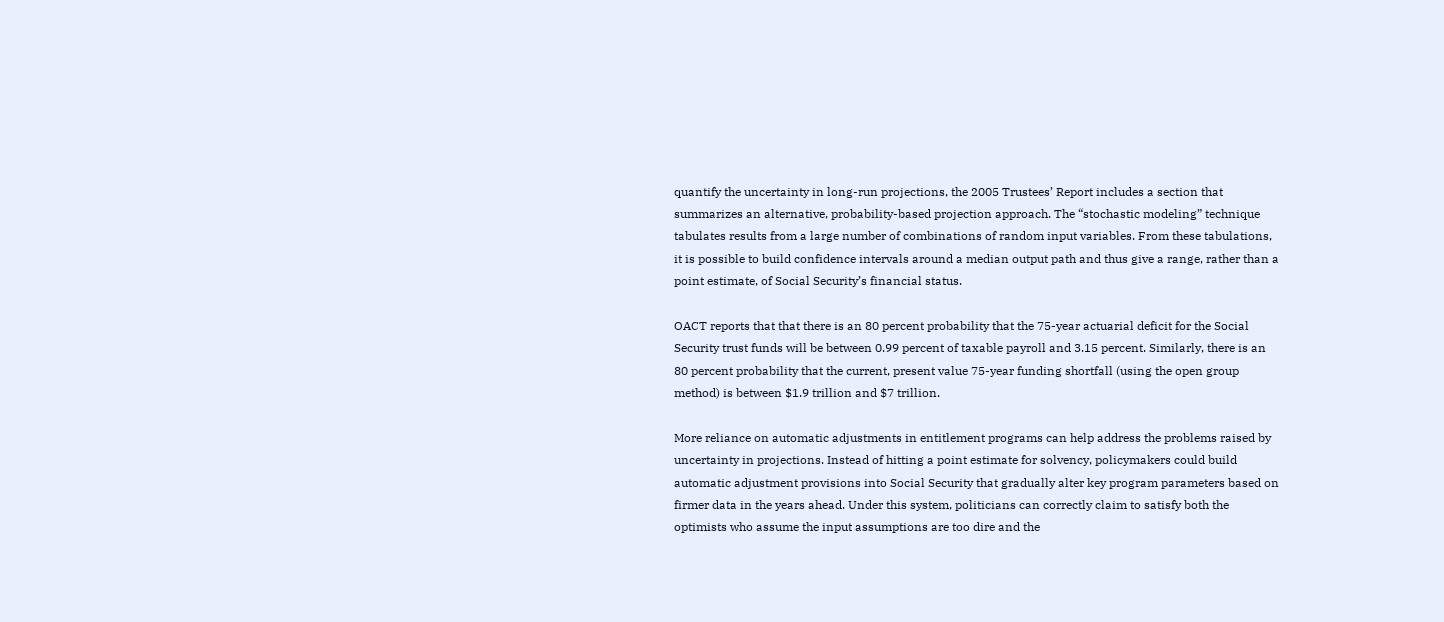quantify the uncertainty in long-run projections, the 2005 Trustees’ Report includes a section that summarizes an alternative, probability-based projection approach. The “stochastic modeling” technique tabulates results from a large number of combinations of random input variables. From these tabulations, it is possible to build confidence intervals around a median output path and thus give a range, rather than a point estimate, of Social Security’s financial status.

OACT reports that that there is an 80 percent probability that the 75-year actuarial deficit for the Social Security trust funds will be between 0.99 percent of taxable payroll and 3.15 percent. Similarly, there is an 80 percent probability that the current, present value 75-year funding shortfall (using the open group method) is between $1.9 trillion and $7 trillion.

More reliance on automatic adjustments in entitlement programs can help address the problems raised by uncertainty in projections. Instead of hitting a point estimate for solvency, policymakers could build automatic adjustment provisions into Social Security that gradually alter key program parameters based on firmer data in the years ahead. Under this system, politicians can correctly claim to satisfy both the optimists who assume the input assumptions are too dire and the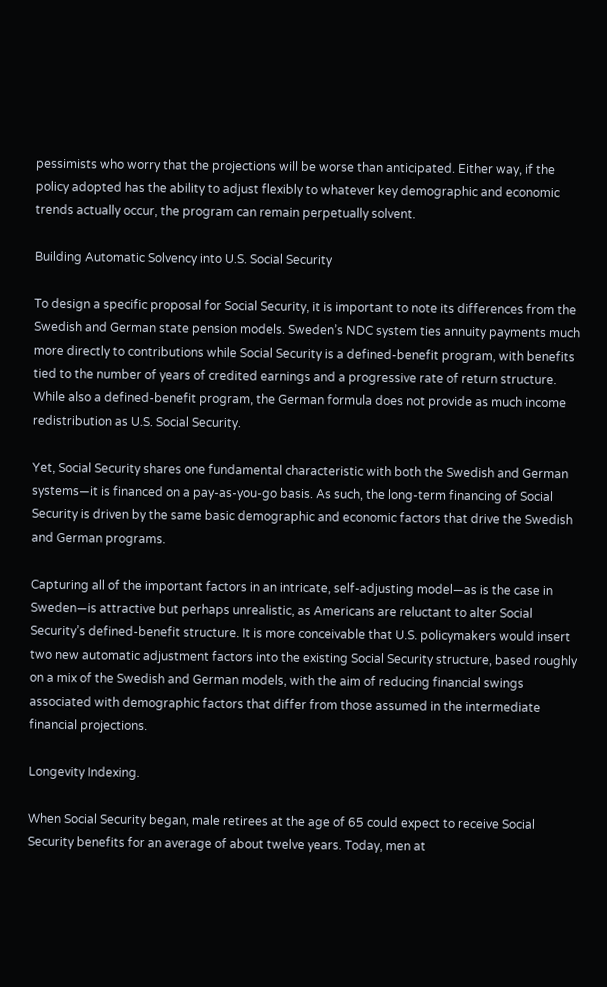pessimists who worry that the projections will be worse than anticipated. Either way, if the policy adopted has the ability to adjust flexibly to whatever key demographic and economic trends actually occur, the program can remain perpetually solvent.

Building Automatic Solvency into U.S. Social Security

To design a specific proposal for Social Security, it is important to note its differences from the Swedish and German state pension models. Sweden’s NDC system ties annuity payments much more directly to contributions while Social Security is a defined-benefit program, with benefits tied to the number of years of credited earnings and a progressive rate of return structure. While also a defined-benefit program, the German formula does not provide as much income redistribution as U.S. Social Security.

Yet, Social Security shares one fundamental characteristic with both the Swedish and German systems—it is financed on a pay-as-you-go basis. As such, the long-term financing of Social Security is driven by the same basic demographic and economic factors that drive the Swedish and German programs.

Capturing all of the important factors in an intricate, self-adjusting model—as is the case in Sweden—is attractive but perhaps unrealistic, as Americans are reluctant to alter Social Security’s defined-benefit structure. It is more conceivable that U.S. policymakers would insert two new automatic adjustment factors into the existing Social Security structure, based roughly on a mix of the Swedish and German models, with the aim of reducing financial swings associated with demographic factors that differ from those assumed in the intermediate financial projections.

Longevity Indexing.

When Social Security began, male retirees at the age of 65 could expect to receive Social Security benefits for an average of about twelve years. Today, men at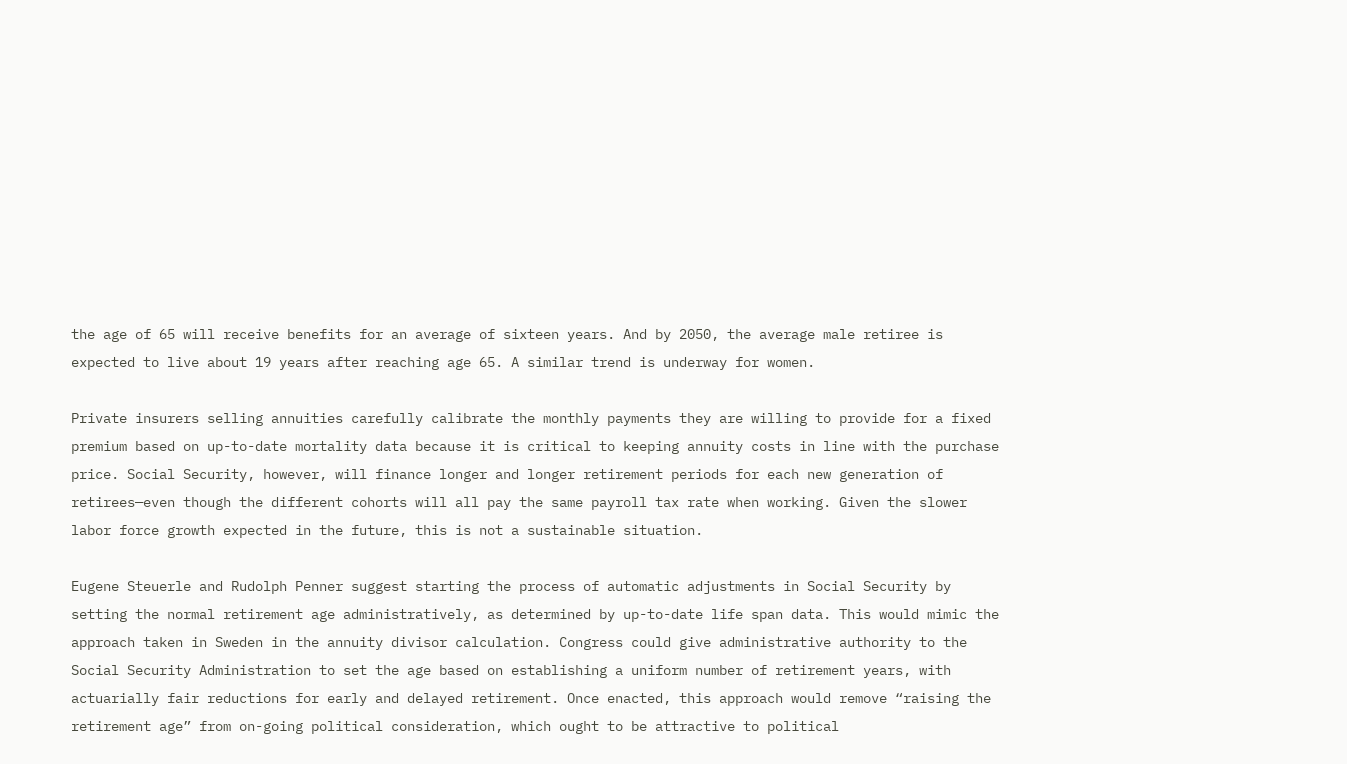the age of 65 will receive benefits for an average of sixteen years. And by 2050, the average male retiree is expected to live about 19 years after reaching age 65. A similar trend is underway for women.

Private insurers selling annuities carefully calibrate the monthly payments they are willing to provide for a fixed premium based on up-to-date mortality data because it is critical to keeping annuity costs in line with the purchase price. Social Security, however, will finance longer and longer retirement periods for each new generation of retirees—even though the different cohorts will all pay the same payroll tax rate when working. Given the slower labor force growth expected in the future, this is not a sustainable situation.

Eugene Steuerle and Rudolph Penner suggest starting the process of automatic adjustments in Social Security by setting the normal retirement age administratively, as determined by up-to-date life span data. This would mimic the approach taken in Sweden in the annuity divisor calculation. Congress could give administrative authority to the Social Security Administration to set the age based on establishing a uniform number of retirement years, with actuarially fair reductions for early and delayed retirement. Once enacted, this approach would remove “raising the retirement age” from on-going political consideration, which ought to be attractive to political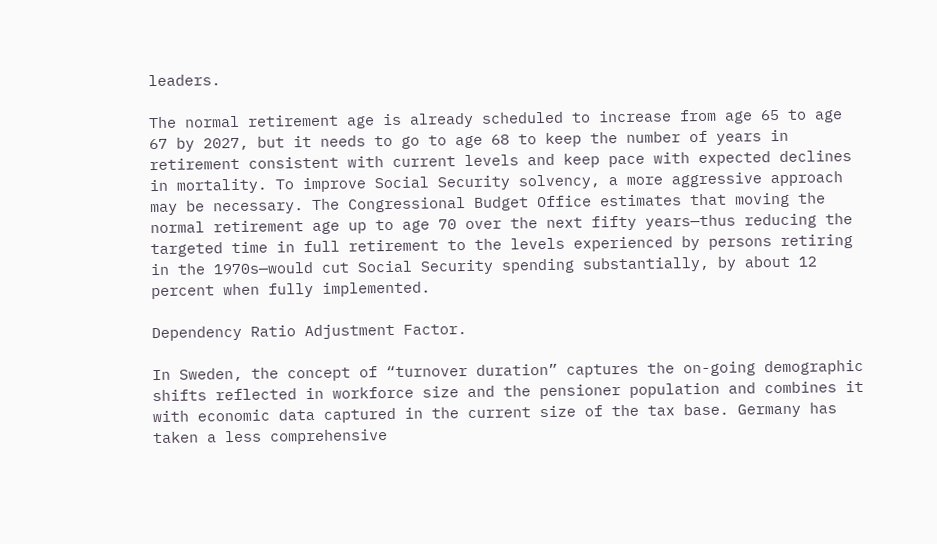leaders.

The normal retirement age is already scheduled to increase from age 65 to age 67 by 2027, but it needs to go to age 68 to keep the number of years in retirement consistent with current levels and keep pace with expected declines in mortality. To improve Social Security solvency, a more aggressive approach may be necessary. The Congressional Budget Office estimates that moving the normal retirement age up to age 70 over the next fifty years—thus reducing the targeted time in full retirement to the levels experienced by persons retiring in the 1970s—would cut Social Security spending substantially, by about 12 percent when fully implemented.

Dependency Ratio Adjustment Factor.

In Sweden, the concept of “turnover duration” captures the on-going demographic shifts reflected in workforce size and the pensioner population and combines it with economic data captured in the current size of the tax base. Germany has taken a less comprehensive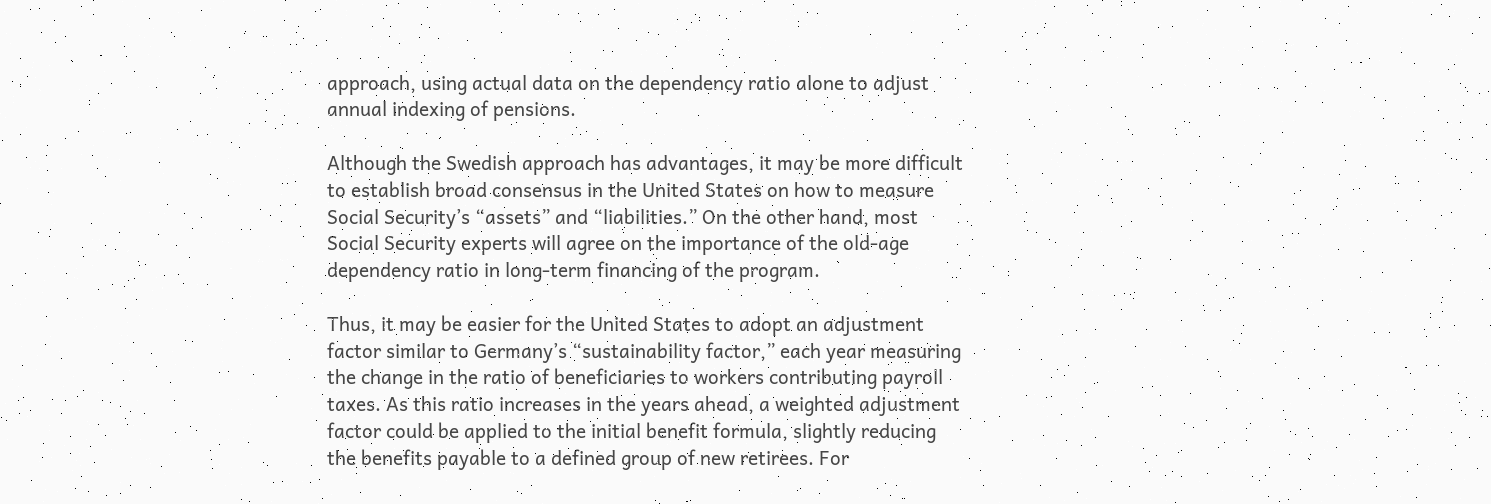approach, using actual data on the dependency ratio alone to adjust annual indexing of pensions.

Although the Swedish approach has advantages, it may be more difficult to establish broad consensus in the United States on how to measure Social Security’s “assets” and “liabilities.” On the other hand, most Social Security experts will agree on the importance of the old-age dependency ratio in long-term financing of the program.

Thus, it may be easier for the United States to adopt an adjustment factor similar to Germany’s “sustainability factor,” each year measuring the change in the ratio of beneficiaries to workers contributing payroll taxes. As this ratio increases in the years ahead, a weighted adjustment factor could be applied to the initial benefit formula, slightly reducing the benefits payable to a defined group of new retirees. For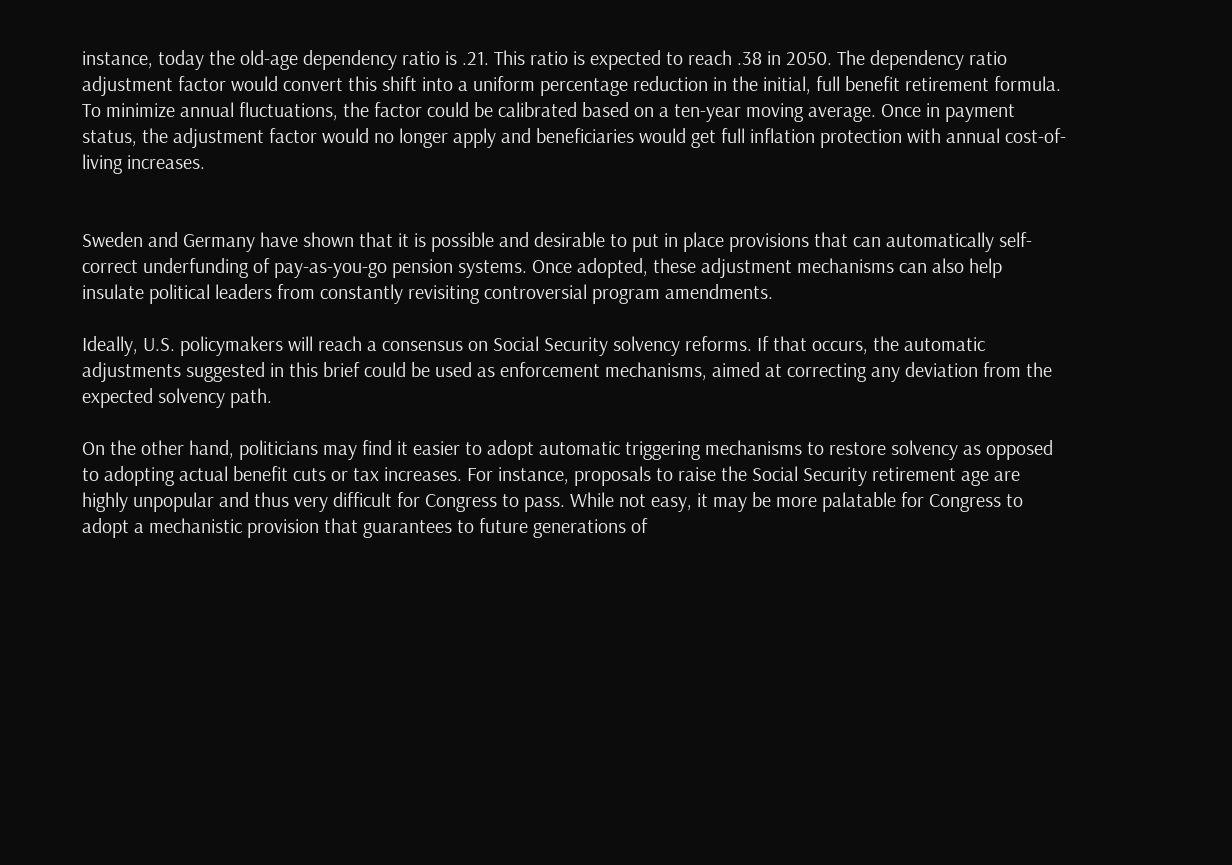instance, today the old-age dependency ratio is .21. This ratio is expected to reach .38 in 2050. The dependency ratio adjustment factor would convert this shift into a uniform percentage reduction in the initial, full benefit retirement formula. To minimize annual fluctuations, the factor could be calibrated based on a ten-year moving average. Once in payment status, the adjustment factor would no longer apply and beneficiaries would get full inflation protection with annual cost-of-living increases.


Sweden and Germany have shown that it is possible and desirable to put in place provisions that can automatically self-correct underfunding of pay-as-you-go pension systems. Once adopted, these adjustment mechanisms can also help insulate political leaders from constantly revisiting controversial program amendments.

Ideally, U.S. policymakers will reach a consensus on Social Security solvency reforms. If that occurs, the automatic adjustments suggested in this brief could be used as enforcement mechanisms, aimed at correcting any deviation from the expected solvency path.

On the other hand, politicians may find it easier to adopt automatic triggering mechanisms to restore solvency as opposed to adopting actual benefit cuts or tax increases. For instance, proposals to raise the Social Security retirement age are highly unpopular and thus very difficult for Congress to pass. While not easy, it may be more palatable for Congress to adopt a mechanistic provision that guarantees to future generations of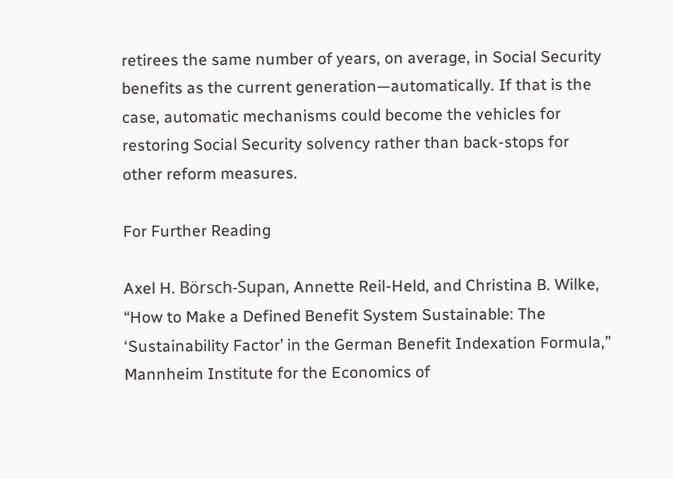retirees the same number of years, on average, in Social Security benefits as the current generation—automatically. If that is the case, automatic mechanisms could become the vehicles for restoring Social Security solvency rather than back-stops for other reform measures.

For Further Reading

Axel H. Börsch-Supan, Annette Reil-Held, and Christina B. Wilke, “How to Make a Defined Benefit System Sustainable: The ‘Sustainability Factor’ in the German Benefit Indexation Formula,” Mannheim Institute for the Economics of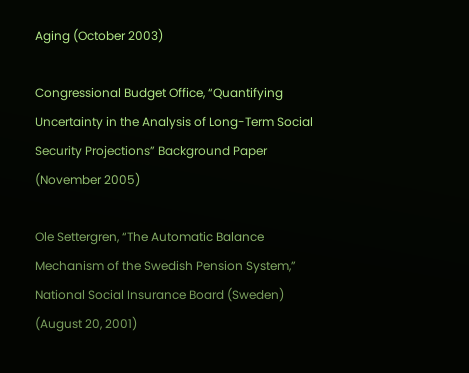Aging (October 2003)

Congressional Budget Office, “Quantifying Uncertainty in the Analysis of Long-Term Social Security Projections” Background Paper (November 2005)

Ole Settergren, “The Automatic Balance Mechanism of the Swedish Pension System,” National Social Insurance Board (Sweden) (August 20, 2001)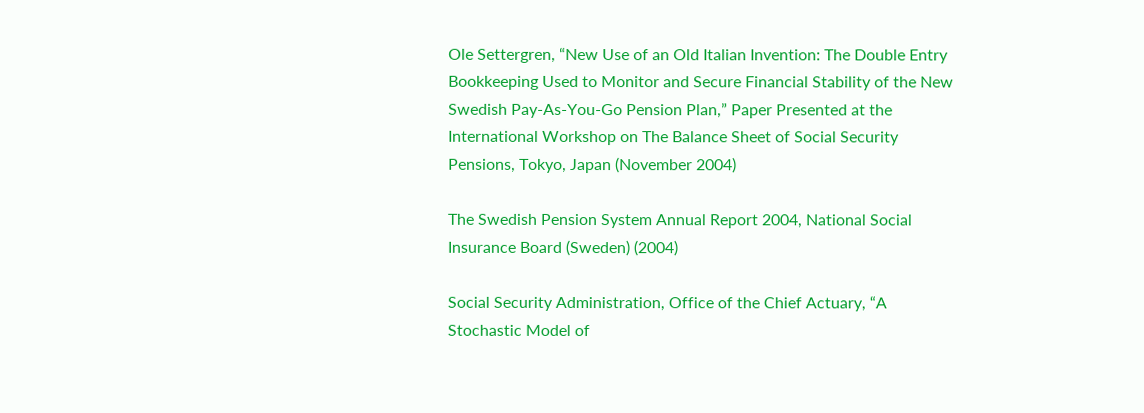Ole Settergren, “New Use of an Old Italian Invention: The Double Entry Bookkeeping Used to Monitor and Secure Financial Stability of the New Swedish Pay-As-You-Go Pension Plan,” Paper Presented at the International Workshop on The Balance Sheet of Social Security Pensions, Tokyo, Japan (November 2004)

The Swedish Pension System Annual Report 2004, National Social Insurance Board (Sweden) (2004)

Social Security Administration, Office of the Chief Actuary, “A Stochastic Model of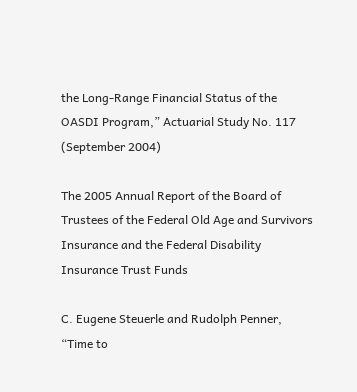the Long-Range Financial Status of the OASDI Program,” Actuarial Study No. 117 (September 2004)

The 2005 Annual Report of the Board of Trustees of the Federal Old Age and Survivors Insurance and the Federal Disability Insurance Trust Funds

C. Eugene Steuerle and Rudolph Penner, “Time to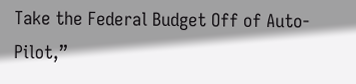Take the Federal Budget Off of Auto-Pilot,”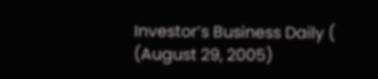Investor’s Business Daily ( (August 29, 2005)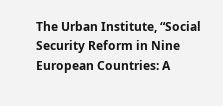The Urban Institute, “Social Security Reform in Nine European Countries: A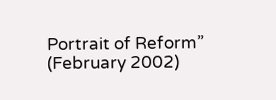Portrait of Reform” (February 2002)